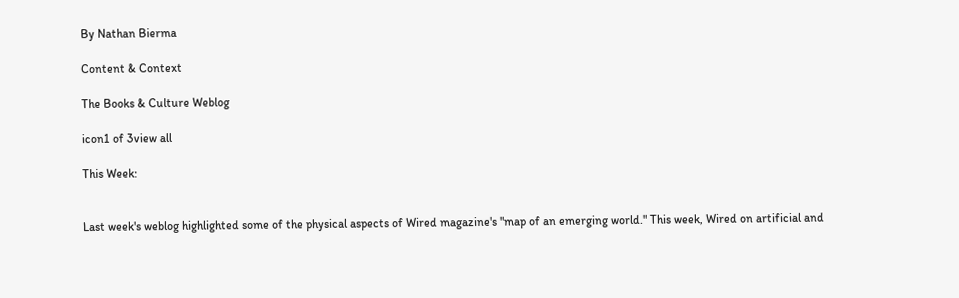By Nathan Bierma

Content & Context

The Books & Culture Weblog

icon1 of 3view all

This Week:


Last week's weblog highlighted some of the physical aspects of Wired magazine's "map of an emerging world." This week, Wired on artificial and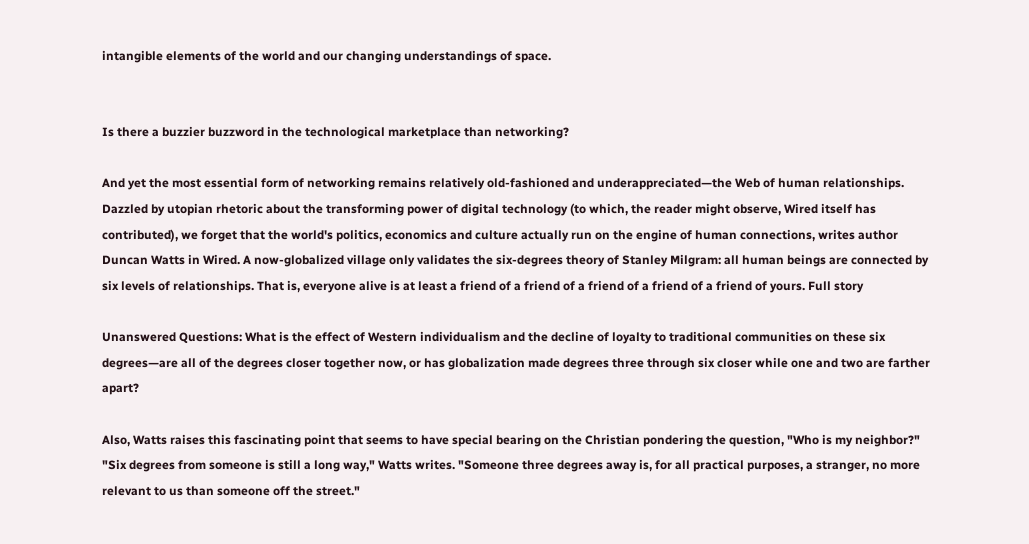intangible elements of the world and our changing understandings of space.


Is there a buzzier buzzword in the technological marketplace than networking?

And yet the most essential form of networking remains relatively old-fashioned and underappreciated—the Web of human relationships. Dazzled by utopian rhetoric about the transforming power of digital technology (to which, the reader might observe, Wired itself has contributed), we forget that the world's politics, economics and culture actually run on the engine of human connections, writes author Duncan Watts in Wired. A now-globalized village only validates the six-degrees theory of Stanley Milgram: all human beings are connected by six levels of relationships. That is, everyone alive is at least a friend of a friend of a friend of a friend of a friend of yours. Full story

Unanswered Questions: What is the effect of Western individualism and the decline of loyalty to traditional communities on these six degrees—are all of the degrees closer together now, or has globalization made degrees three through six closer while one and two are farther apart?

Also, Watts raises this fascinating point that seems to have special bearing on the Christian pondering the question, "Who is my neighbor?" "Six degrees from someone is still a long way," Watts writes. "Someone three degrees away is, for all practical purposes, a stranger, no more relevant to us than someone off the street."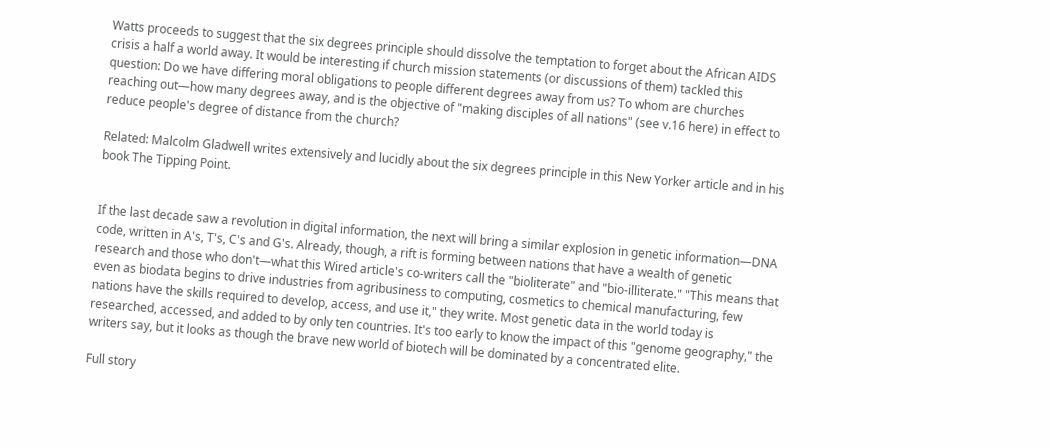Watts proceeds to suggest that the six degrees principle should dissolve the temptation to forget about the African AIDS crisis a half a world away. It would be interesting if church mission statements (or discussions of them) tackled this question: Do we have differing moral obligations to people different degrees away from us? To whom are churches reaching out—how many degrees away, and is the objective of "making disciples of all nations" (see v.16 here) in effect to reduce people's degree of distance from the church?

Related: Malcolm Gladwell writes extensively and lucidly about the six degrees principle in this New Yorker article and in his book The Tipping Point.


If the last decade saw a revolution in digital information, the next will bring a similar explosion in genetic information—DNA code, written in A's, T's, C's and G's. Already, though, a rift is forming between nations that have a wealth of genetic research and those who don't—what this Wired article's co-writers call the "bioliterate" and "bio-illiterate." "This means that even as biodata begins to drive industries from agribusiness to computing, cosmetics to chemical manufacturing, few nations have the skills required to develop, access, and use it," they write. Most genetic data in the world today is researched, accessed, and added to by only ten countries. It's too early to know the impact of this "genome geography," the writers say, but it looks as though the brave new world of biotech will be dominated by a concentrated elite.

Full story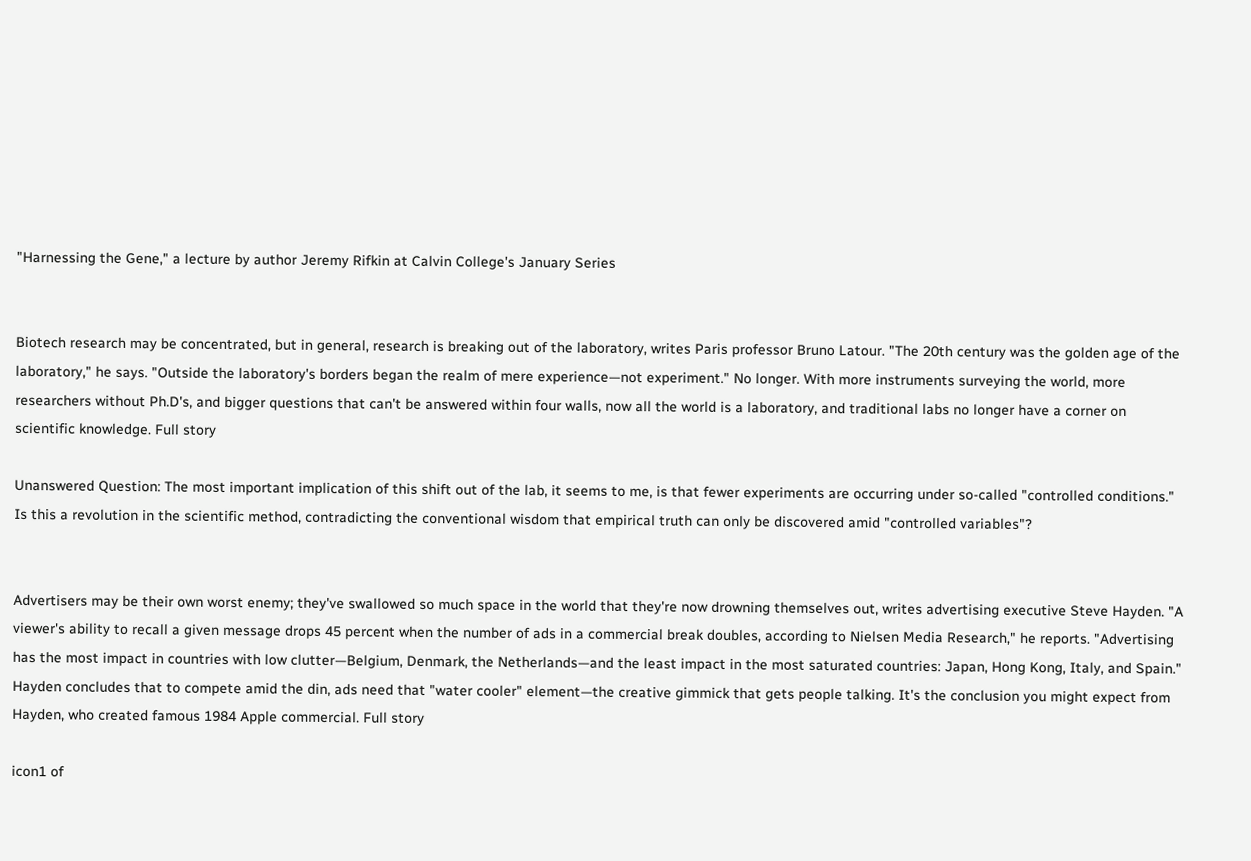"Harnessing the Gene," a lecture by author Jeremy Rifkin at Calvin College's January Series


Biotech research may be concentrated, but in general, research is breaking out of the laboratory, writes Paris professor Bruno Latour. "The 20th century was the golden age of the laboratory," he says. "Outside the laboratory's borders began the realm of mere experience—not experiment." No longer. With more instruments surveying the world, more researchers without Ph.D's, and bigger questions that can't be answered within four walls, now all the world is a laboratory, and traditional labs no longer have a corner on scientific knowledge. Full story

Unanswered Question: The most important implication of this shift out of the lab, it seems to me, is that fewer experiments are occurring under so-called "controlled conditions." Is this a revolution in the scientific method, contradicting the conventional wisdom that empirical truth can only be discovered amid "controlled variables"?


Advertisers may be their own worst enemy; they've swallowed so much space in the world that they're now drowning themselves out, writes advertising executive Steve Hayden. "A viewer's ability to recall a given message drops 45 percent when the number of ads in a commercial break doubles, according to Nielsen Media Research," he reports. "Advertising has the most impact in countries with low clutter—Belgium, Denmark, the Netherlands—and the least impact in the most saturated countries: Japan, Hong Kong, Italy, and Spain." Hayden concludes that to compete amid the din, ads need that "water cooler" element—the creative gimmick that gets people talking. It's the conclusion you might expect from Hayden, who created famous 1984 Apple commercial. Full story

icon1 of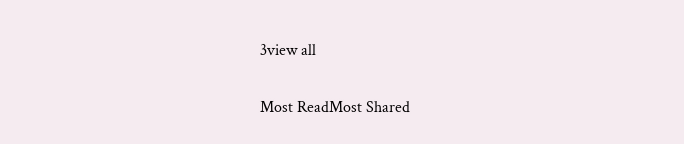3view all

Most ReadMost Shared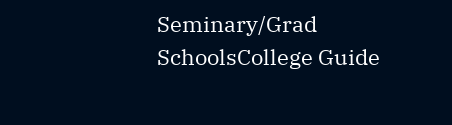Seminary/Grad SchoolsCollege Guide